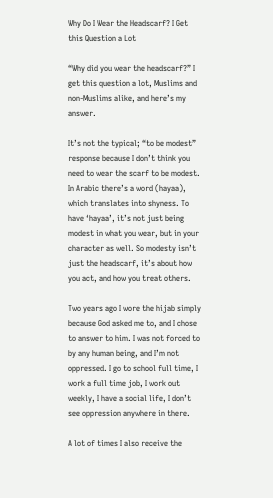Why Do I Wear the Headscarf? I Get this Question a Lot

“Why did you wear the headscarf?” I get this question a lot, Muslims and non-Muslims alike, and here’s my answer.

It’s not the typical; “to be modest” response because I don’t think you need to wear the scarf to be modest. In Arabic there’s a word (hayaa), which translates into shyness. To have ‘hayaa’, it’s not just being modest in what you wear, but in your character as well. So modesty isn’t just the headscarf, it’s about how you act, and how you treat others.

Two years ago I wore the hijab simply because God asked me to, and I chose to answer to him. I was not forced to by any human being, and I’m not oppressed. I go to school full time, I work a full time job, I work out weekly, I have a social life, I don’t see oppression anywhere in there.

A lot of times I also receive the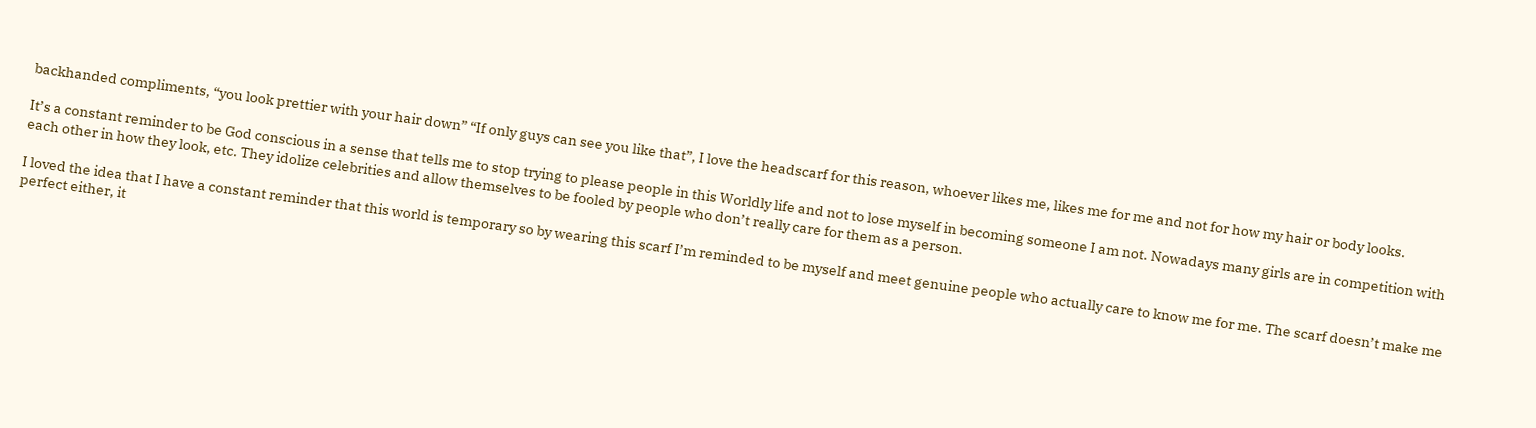backhanded compliments, “you look prettier with your hair down” “If only guys can see you like that”, I love the headscarf for this reason, whoever likes me, likes me for me and not for how my hair or body looks.

It’s a constant reminder to be God conscious in a sense that tells me to stop trying to please people in this Worldly life and not to lose myself in becoming someone I am not. Nowadays many girls are in competition with each other in how they look, etc. They idolize celebrities and allow themselves to be fooled by people who don’t really care for them as a person.

I loved the idea that I have a constant reminder that this world is temporary so by wearing this scarf I’m reminded to be myself and meet genuine people who actually care to know me for me. The scarf doesn’t make me perfect either, it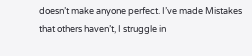doesn’t make anyone perfect. I’ve made Mistakes that others haven’t, I struggle in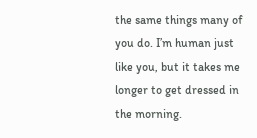the same things many of you do. I’m human just like you, but it takes me longer to get dressed in the morning.